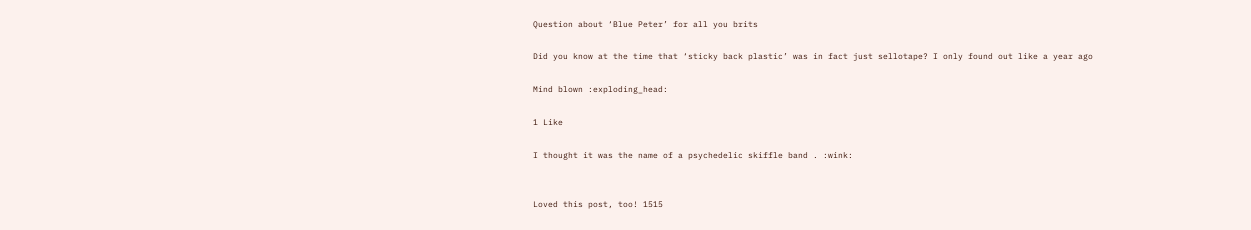Question about ‘Blue Peter’ for all you brits

Did you know at the time that ‘sticky back plastic’ was in fact just sellotape? I only found out like a year ago

Mind blown :exploding_head:

1 Like

I thought it was the name of a psychedelic skiffle band . :wink:


Loved this post, too! 1515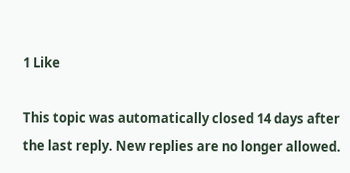1 Like

This topic was automatically closed 14 days after the last reply. New replies are no longer allowed.